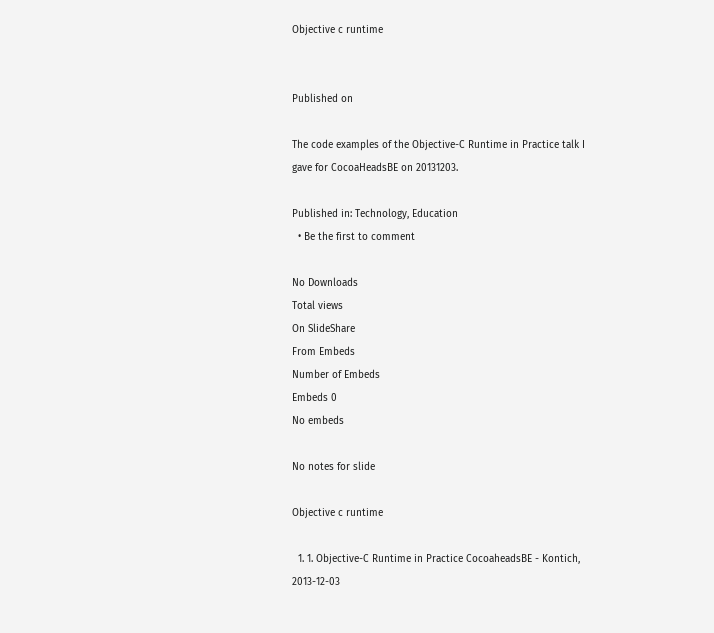Objective c runtime


Published on

The code examples of the Objective-C Runtime in Practice talk I gave for CocoaHeadsBE on 20131203.

Published in: Technology, Education
  • Be the first to comment

No Downloads
Total views
On SlideShare
From Embeds
Number of Embeds
Embeds 0
No embeds

No notes for slide

Objective c runtime

  1. 1. Objective-C Runtime in Practice CocoaheadsBE - Kontich, 2013-12-03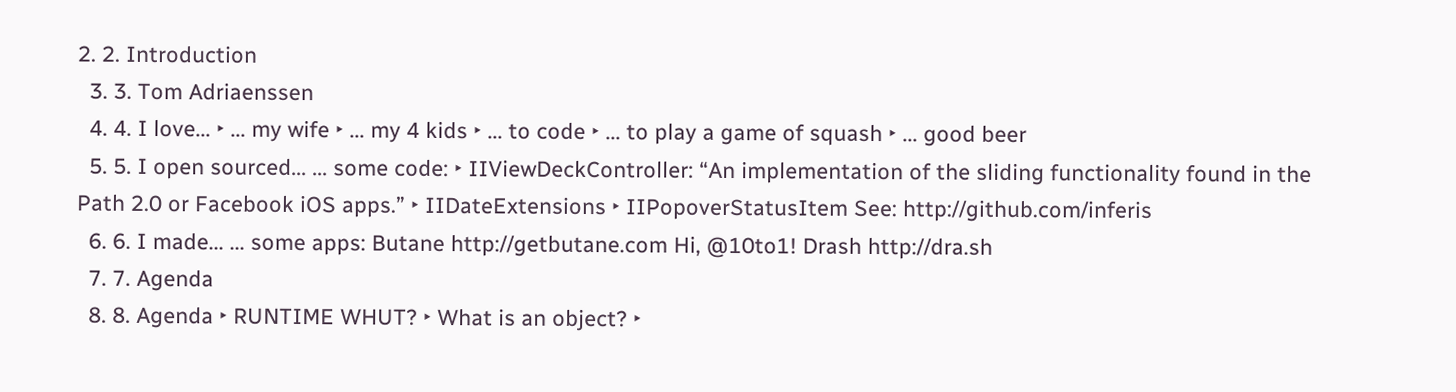2. 2. Introduction
  3. 3. Tom Adriaenssen
  4. 4. I love... ‣ ... my wife ‣ ... my 4 kids ‣ ... to code ‣ ... to play a game of squash ‣ ... good beer
  5. 5. I open sourced... ... some code: ‣ IIViewDeckController: “An implementation of the sliding functionality found in the Path 2.0 or Facebook iOS apps.” ‣ IIDateExtensions ‣ IIPopoverStatusItem See: http://github.com/inferis
  6. 6. I made... ... some apps: Butane http://getbutane.com Hi, @10to1! Drash http://dra.sh
  7. 7. Agenda
  8. 8. Agenda ‣ RUNTIME WHUT? ‣ What is an object? ‣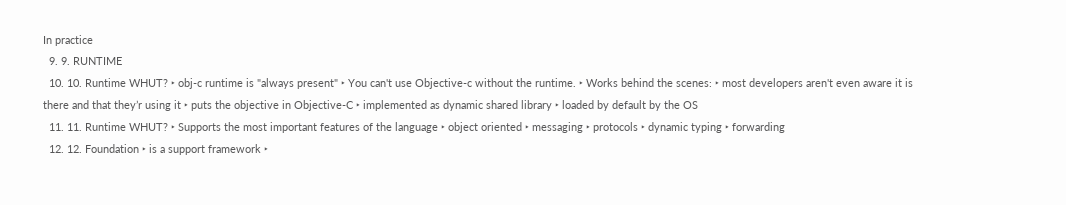In practice
  9. 9. RUNTIME
  10. 10. Runtime WHUT? ‣ obj-c runtime is "always present" ‣ You can't use Objective-c without the runtime. ‣ Works behind the scenes: ‣ most developers aren't even aware it is there and that they’r using it ‣ puts the objective in Objective-C ‣ implemented as dynamic shared library ‣ loaded by default by the OS
  11. 11. Runtime WHUT? ‣ Supports the most important features of the language ‣ object oriented ‣ messaging ‣ protocols ‣ dynamic typing ‣ forwarding
  12. 12. Foundation ‣ is a support framework ‣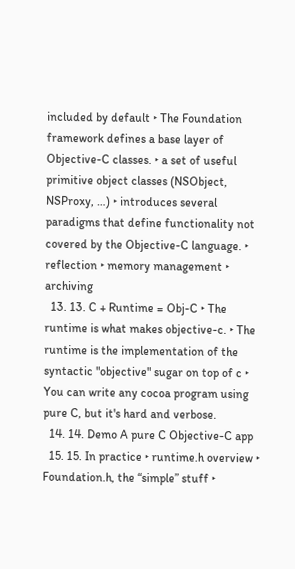included by default ‣ The Foundation framework defines a base layer of Objective-C classes. ‣ a set of useful primitive object classes (NSObject, NSProxy, …) ‣ introduces several paradigms that define functionality not covered by the Objective-C language. ‣ reflection ‣ memory management ‣ archiving
  13. 13. C + Runtime = Obj-C ‣ The runtime is what makes objective-c. ‣ The runtime is the implementation of the syntactic "objective" sugar on top of c ‣ You can write any cocoa program using pure C, but it's hard and verbose.
  14. 14. Demo A pure C Objective-C app
  15. 15. In practice ‣ runtime.h overview ‣ Foundation.h, the “simple” stuff ‣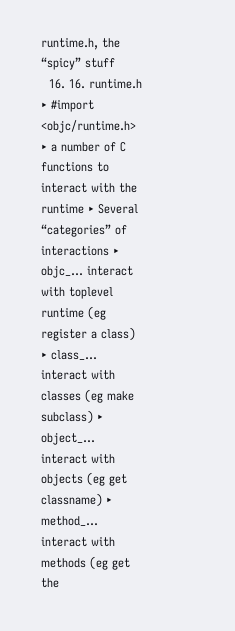runtime.h, the “spicy” stuff
  16. 16. runtime.h ‣ #import <objc/runtime.h> ‣ a number of C functions to interact with the runtime ‣ Several “categories” of interactions ‣ objc_... interact with toplevel runtime (eg register a class) ‣ class_... interact with classes (eg make subclass) ‣ object_... interact with objects (eg get classname) ‣ method_... interact with methods (eg get the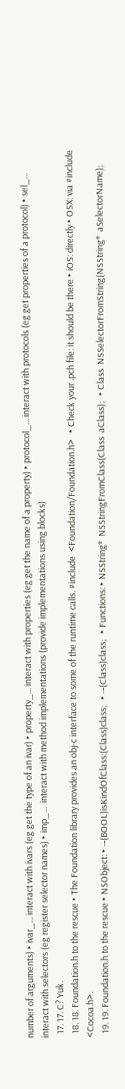number of arguments) ‣ ivar_... interact with ivars (eg get the type of an ivar) ‣ property_... interact with properties (eg get the name of a property) ‣ protocol_... interact with protocols (eg get properties of a protocol) ‣ sel_... interact with selectors (eg register selector names) ‣ imp_...  interact with method implementations (provide implementations using blocks)
  17. 17. C? Yuk.
  18. 18. Foundation.h to the rescue ‣ The Foundation library provides an obj-c interface to some of the runtime calls. #include  <Foundation/Foundation.h>   ‣ Check your .pch file: it should be there ‣ iOS: directly ‣ OSX: via #include  <Cocoa.h>.
  19. 19. Foundation.h to the rescue ‣ NSObject: ‣ -‐(BOOL)isKindOfClass:(Class)class;   ‣ -‐(Class)class;   ‣ Functions: ‣ NSString*  NSStringFromClass(Class  aClass);   ‣ Class  NSSelectorFromString(NSString*  aSelectorName);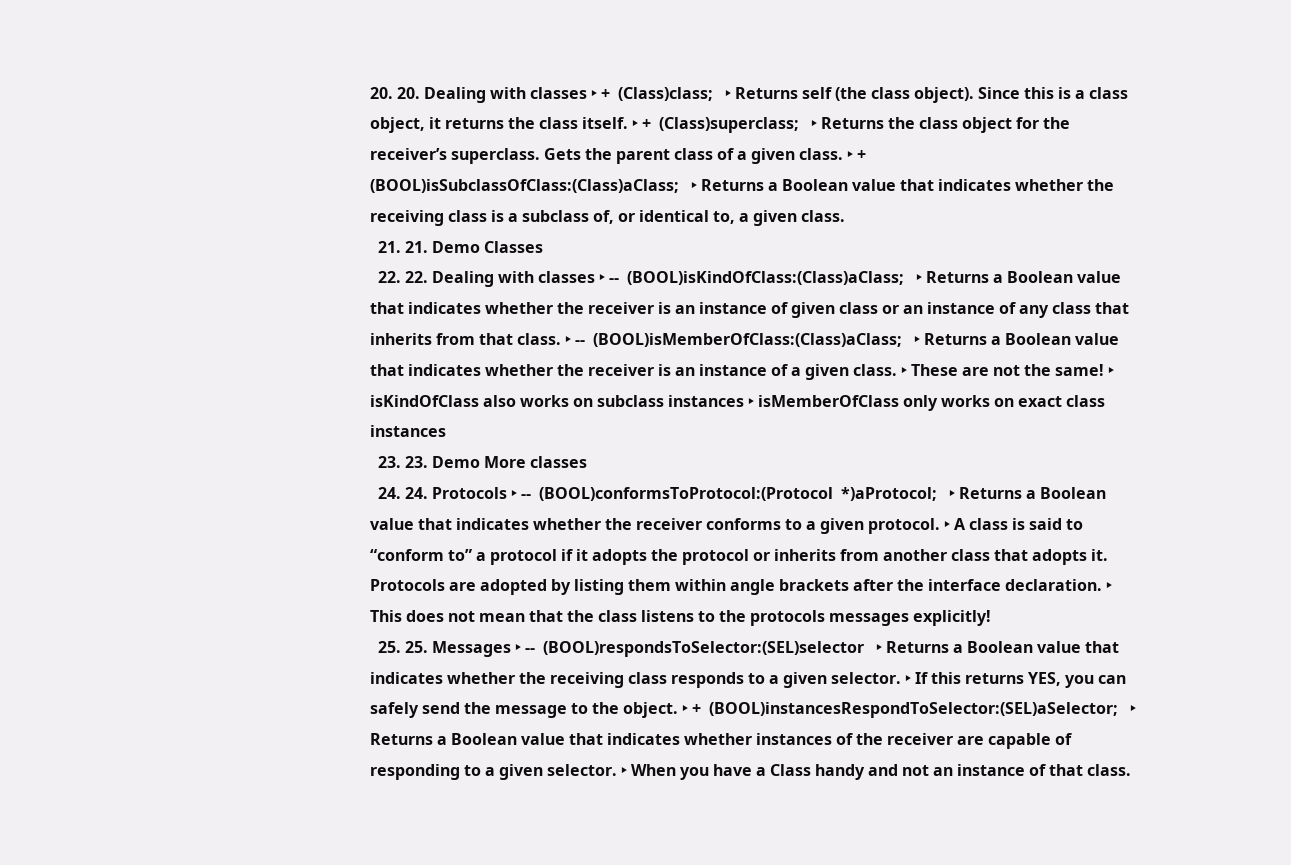20. 20. Dealing with classes ‣ +  (Class)class;   ‣ Returns self (the class object). Since this is a class object, it returns the class itself. ‣ +  (Class)superclass;   ‣ Returns the class object for the receiver’s superclass. Gets the parent class of a given class. ‣ +  (BOOL)isSubclassOfClass:(Class)aClass;   ‣ Returns a Boolean value that indicates whether the receiving class is a subclass of, or identical to, a given class.
  21. 21. Demo Classes
  22. 22. Dealing with classes ‣ -‐  (BOOL)isKindOfClass:(Class)aClass;   ‣ Returns a Boolean value that indicates whether the receiver is an instance of given class or an instance of any class that inherits from that class. ‣ -‐  (BOOL)isMemberOfClass:(Class)aClass;   ‣ Returns a Boolean value that indicates whether the receiver is an instance of a given class. ‣ These are not the same! ‣ isKindOfClass also works on subclass instances ‣ isMemberOfClass only works on exact class instances
  23. 23. Demo More classes
  24. 24. Protocols ‣ -‐  (BOOL)conformsToProtocol:(Protocol  *)aProtocol;   ‣ Returns a Boolean value that indicates whether the receiver conforms to a given protocol. ‣ A class is said to “conform to” a protocol if it adopts the protocol or inherits from another class that adopts it. Protocols are adopted by listing them within angle brackets after the interface declaration. ‣ This does not mean that the class listens to the protocols messages explicitly!
  25. 25. Messages ‣ -‐  (BOOL)respondsToSelector:(SEL)selector   ‣ Returns a Boolean value that indicates whether the receiving class responds to a given selector. ‣ If this returns YES, you can safely send the message to the object. ‣ +  (BOOL)instancesRespondToSelector:(SEL)aSelector;   ‣ Returns a Boolean value that indicates whether instances of the receiver are capable of responding to a given selector. ‣ When you have a Class handy and not an instance of that class.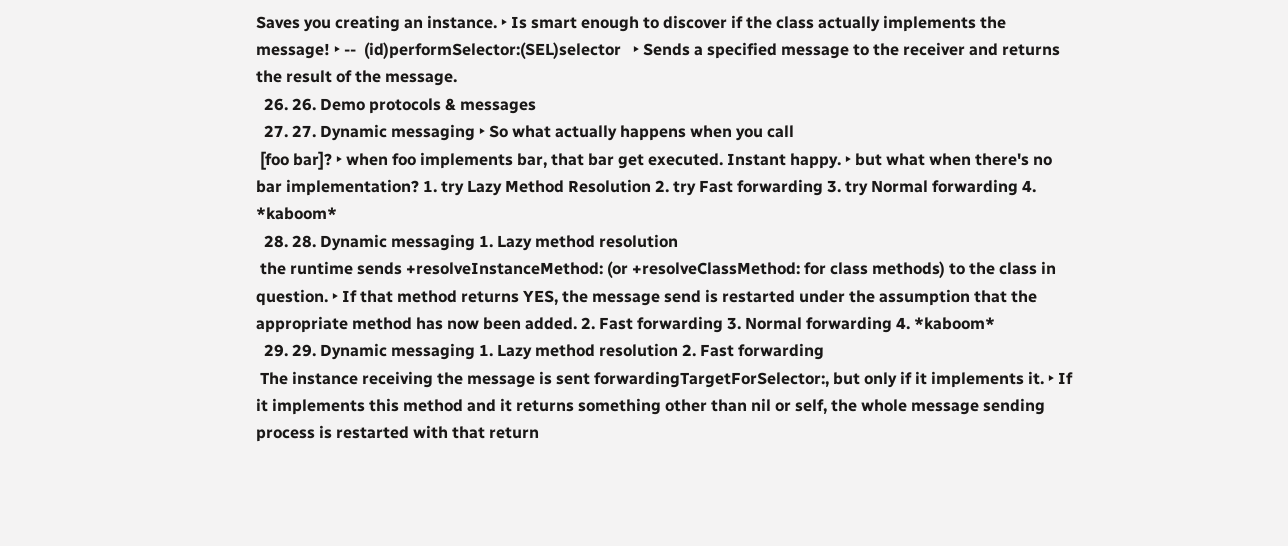Saves you creating an instance. ‣ Is smart enough to discover if the class actually implements the message! ‣ -‐  (id)performSelector:(SEL)selector   ‣ Sends a specified message to the receiver and returns the result of the message.
  26. 26. Demo protocols & messages
  27. 27. Dynamic messaging ‣ So what actually happens when you call
 [foo bar]? ‣ when foo implements bar, that bar get executed. Instant happy. ‣ but what when there's no bar implementation? 1. try Lazy Method Resolution 2. try Fast forwarding 3. try Normal forwarding 4. *kaboom*
  28. 28. Dynamic messaging 1. Lazy method resolution
 the runtime sends +resolveInstanceMethod: (or +resolveClassMethod: for class methods) to the class in question. ‣ If that method returns YES, the message send is restarted under the assumption that the appropriate method has now been added. 2. Fast forwarding 3. Normal forwarding 4. *kaboom*
  29. 29. Dynamic messaging 1. Lazy method resolution 2. Fast forwarding
 The instance receiving the message is sent forwardingTargetForSelector:, but only if it implements it. ‣ If it implements this method and it returns something other than nil or self, the whole message sending process is restarted with that return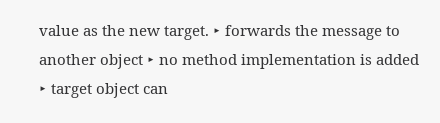value as the new target. ‣ forwards the message to another object ‣ no method implementation is added ‣ target object can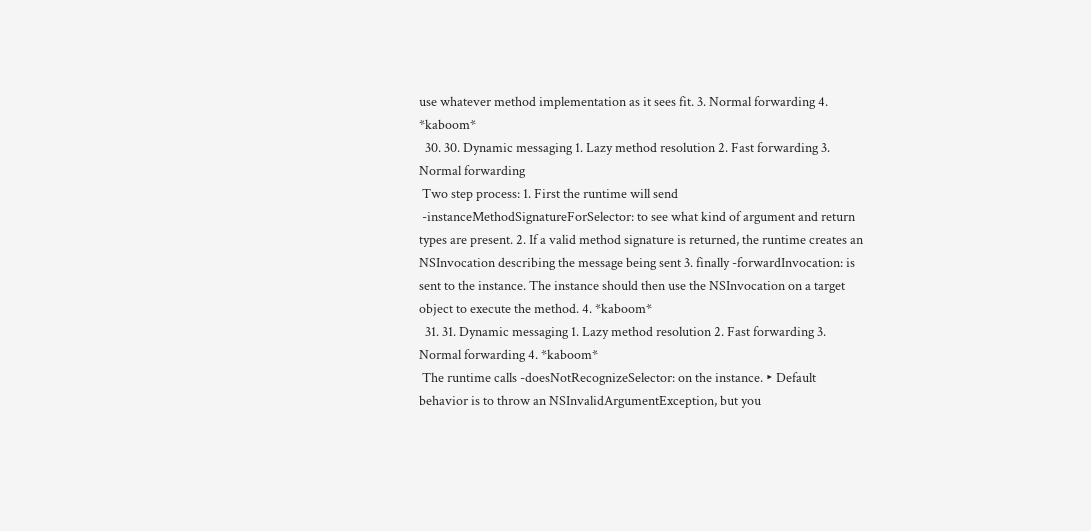use whatever method implementation as it sees fit. 3. Normal forwarding 4. *kaboom*
  30. 30. Dynamic messaging 1. Lazy method resolution 2. Fast forwarding 3. Normal forwarding
 Two step process: 1. First the runtime will send
 -instanceMethodSignatureForSelector: to see what kind of argument and return types are present. 2. If a valid method signature is returned, the runtime creates an NSInvocation describing the message being sent 3. finally -forwardInvocation: is sent to the instance. The instance should then use the NSInvocation on a target object to execute the method. 4. *kaboom*
  31. 31. Dynamic messaging 1. Lazy method resolution 2. Fast forwarding 3. Normal forwarding 4. *kaboom*
 The runtime calls -doesNotRecognizeSelector: on the instance. ‣ Default behavior is to throw an NSInvalidArgumentException, but you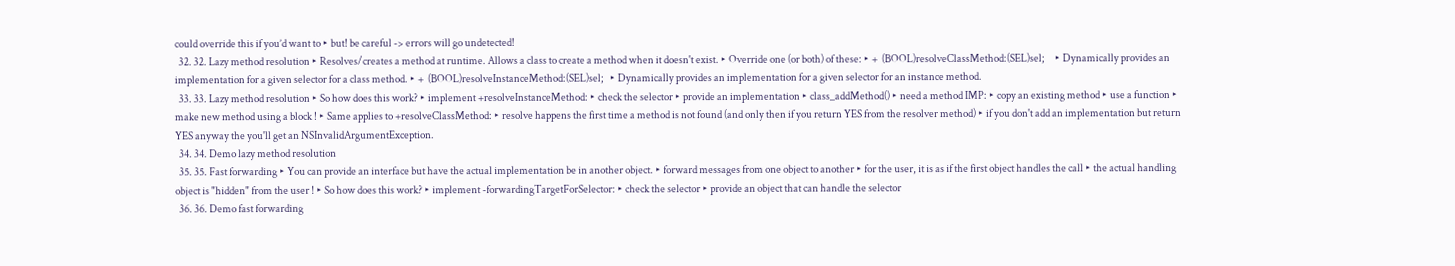could override this if you’d want to ‣ but! be careful -> errors will go undetected!
  32. 32. Lazy method resolution ‣ Resolves/creates a method at runtime. Allows a class to create a method when it doesn't exist. ‣ Override one (or both) of these: ‣ +  (BOOL)resolveClassMethod:(SEL)sel;     ‣ Dynamically provides an implementation for a given selector for a class method. ‣ +  (BOOL)resolveInstanceMethod:(SEL)sel;   ‣ Dynamically provides an implementation for a given selector for an instance method.
  33. 33. Lazy method resolution ‣ So how does this work? ‣ implement +resolveInstanceMethod: ‣ check the selector ‣ provide an implementation ‣ class_addMethod() ‣ need a method IMP: ‣ copy an existing method ‣ use a function ‣ make new method using a block ! ‣ Same applies to +resolveClassMethod: ‣ resolve happens the first time a method is not found (and only then if you return YES from the resolver method) ‣ if you don't add an implementation but return YES anyway the you'll get an NSInvalidArgumentException.
  34. 34. Demo lazy method resolution
  35. 35. Fast forwarding ‣ You can provide an interface but have the actual implementation be in another object. ‣ forward messages from one object to another ‣ for the user, it is as if the first object handles the call ‣ the actual handling object is "hidden" from the user ! ‣ So how does this work? ‣ implement -forwardingTargetForSelector: ‣ check the selector ‣ provide an object that can handle the selector
  36. 36. Demo fast forwarding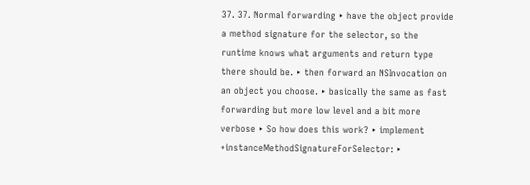37. 37. Normal forwarding ‣ have the object provide a method signature for the selector, so the runtime knows what arguments and return type there should be. ‣ then forward an NSInvocation on an object you choose. ‣ basically the same as fast forwarding but more low level and a bit more verbose ‣ So how does this work? ‣ implement +instanceMethodSignatureForSelector: ‣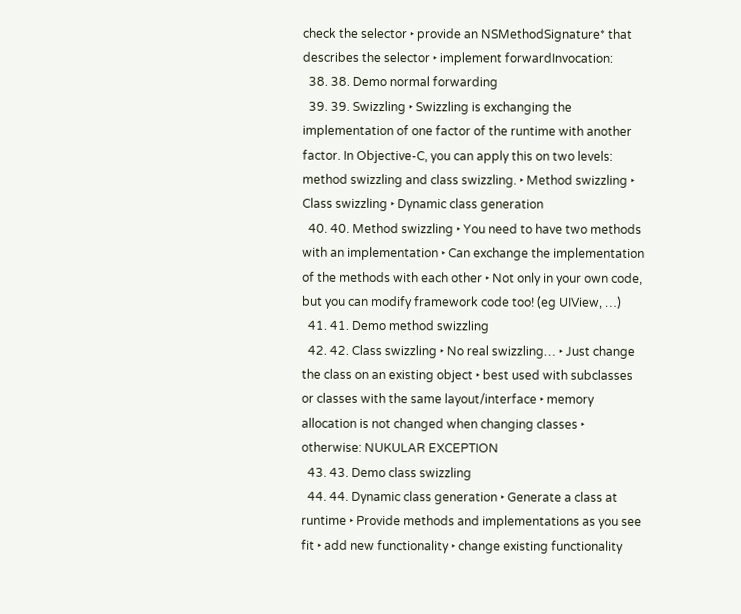check the selector ‣ provide an NSMethodSignature* that describes the selector ‣ implement forwardInvocation:
  38. 38. Demo normal forwarding
  39. 39. Swizzling ‣ Swizzling is exchanging the implementation of one factor of the runtime with another factor. In Objective-C, you can apply this on two levels: method swizzling and class swizzling. ‣ Method swizzling ‣ Class swizzling ‣ Dynamic class generation
  40. 40. Method swizzling ‣ You need to have two methods with an implementation ‣ Can exchange the implementation of the methods with each other ‣ Not only in your own code, but you can modify framework code too! (eg UIView, …)
  41. 41. Demo method swizzling
  42. 42. Class swizzling ‣ No real swizzling… ‣ Just change the class on an existing object ‣ best used with subclasses or classes with the same layout/interface ‣ memory allocation is not changed when changing classes ‣ otherwise: NUKULAR EXCEPTION
  43. 43. Demo class swizzling
  44. 44. Dynamic class generation ‣ Generate a class at runtime ‣ Provide methods and implementations as you see fit ‣ add new functionality ‣ change existing functionality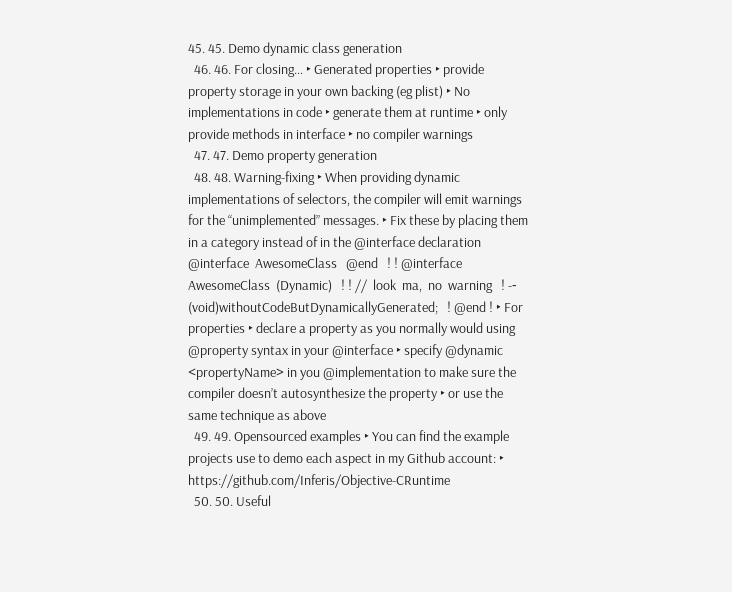45. 45. Demo dynamic class generation
  46. 46. For closing… ‣ Generated properties ‣ provide property storage in your own backing (eg plist) ‣ No implementations in code ‣ generate them at runtime ‣ only provide methods in interface ‣ no compiler warnings
  47. 47. Demo property generation
  48. 48. Warning-fixing ‣ When providing dynamic implementations of selectors, the compiler will emit warnings for the “unimplemented” messages. ‣ Fix these by placing them in a category instead of in the @interface declaration @interface  AwesomeClass   @end   ! ! @interface  AwesomeClass  (Dynamic)   ! ! //  look  ma,  no  warning   ! -‐  (void)withoutCodeButDynamicallyGenerated;   ! @end ! ‣ For properties ‣ declare a property as you normally would using @property syntax in your @interface ‣ specify @dynamic <propertyName> in you @implementation to make sure the compiler doesn’t autosynthesize the property ‣ or use the same technique as above
  49. 49. Opensourced examples ‣ You can find the example projects use to demo each aspect in my Github account: ‣ https://github.com/Inferis/Objective-CRuntime
  50. 50. Useful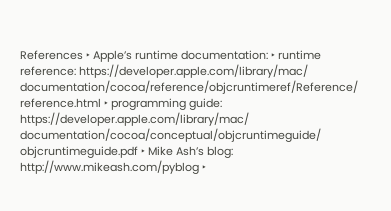References ‣ Apple’s runtime documentation: ‣ runtime reference: https://developer.apple.com/library/mac/ documentation/cocoa/reference/objcruntimeref/Reference/ reference.html ‣ programming guide: https://developer.apple.com/library/mac/ documentation/cocoa/conceptual/objcruntimeguide/ objcruntimeguide.pdf ‣ Mike Ash’s blog: http://www.mikeash.com/pyblog ‣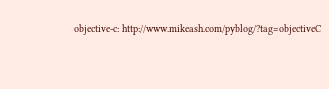objective-c: http://www.mikeash.com/pyblog/?tag=objectiveC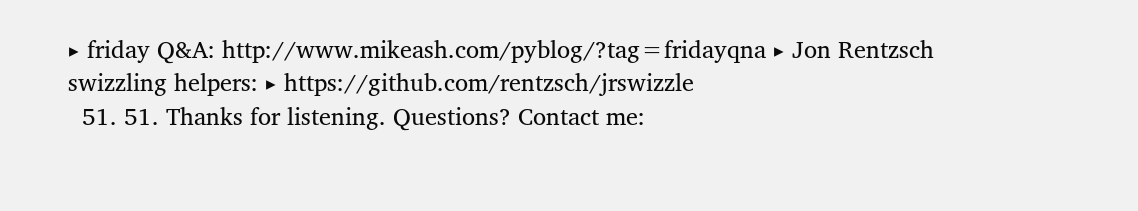‣ friday Q&A: http://www.mikeash.com/pyblog/?tag=fridayqna ‣ Jon Rentzsch swizzling helpers: ‣ https://github.com/rentzsch/jrswizzle
  51. 51. Thanks for listening. Questions? Contact me: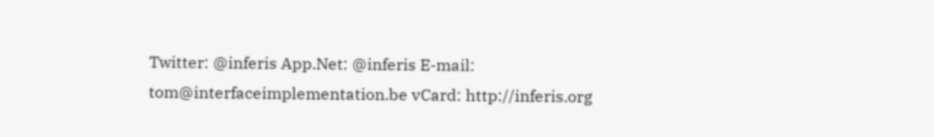Twitter: @inferis App.Net: @inferis E-mail: tom@interfaceimplementation.be vCard: http://inferis.org